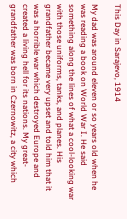This Day in Sarajevo, 1914

My dad was around eleven or so years old when he was reading a book on World War I. He said something along the lines of what a cool-looking war with those uniforms, tanks, and planes. His grandfather became very upset and told him that it was a horrible war which destroyed Europe and created a living hell for its nations. My great-grandfather was born in Czernowitz, a city which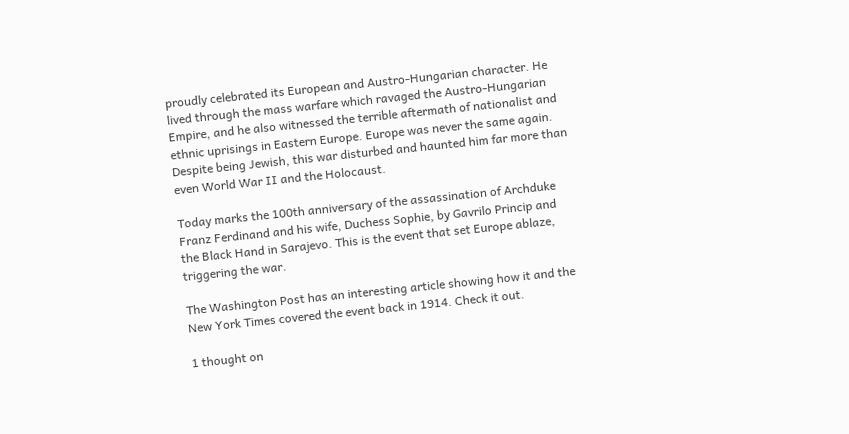proudly celebrated its European and Austro-Hungarian character. He lived through the mass warfare which ravaged the Austro-Hungarian Empire, and he also witnessed the terrible aftermath of nationalist and ethnic uprisings in Eastern Europe. Europe was never the same again. Despite being Jewish, this war disturbed and haunted him far more than even World War II and the Holocaust.

Today marks the 100th anniversary of the assassination of Archduke Franz Ferdinand and his wife, Duchess Sophie, by Gavrilo Princip and the Black Hand in Sarajevo. This is the event that set Europe ablaze, triggering the war.

The Washington Post has an interesting article showing how it and the New York Times covered the event back in 1914. Check it out.

1 thought on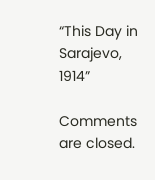“This Day in Sarajevo, 1914”

Comments are closed.